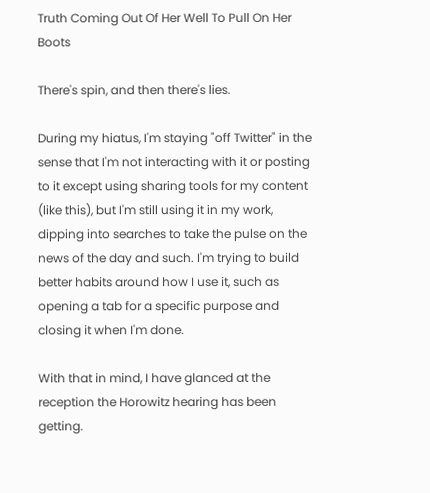Truth Coming Out Of Her Well To Pull On Her Boots

There's spin, and then there's lies.

During my hiatus, I'm staying "off Twitter" in the sense that I'm not interacting with it or posting to it except using sharing tools for my content (like this), but I'm still using it in my work, dipping into searches to take the pulse on the news of the day and such. I'm trying to build better habits around how I use it, such as opening a tab for a specific purpose and closing it when I'm done.

With that in mind, I have glanced at the reception the Horowitz hearing has been getting.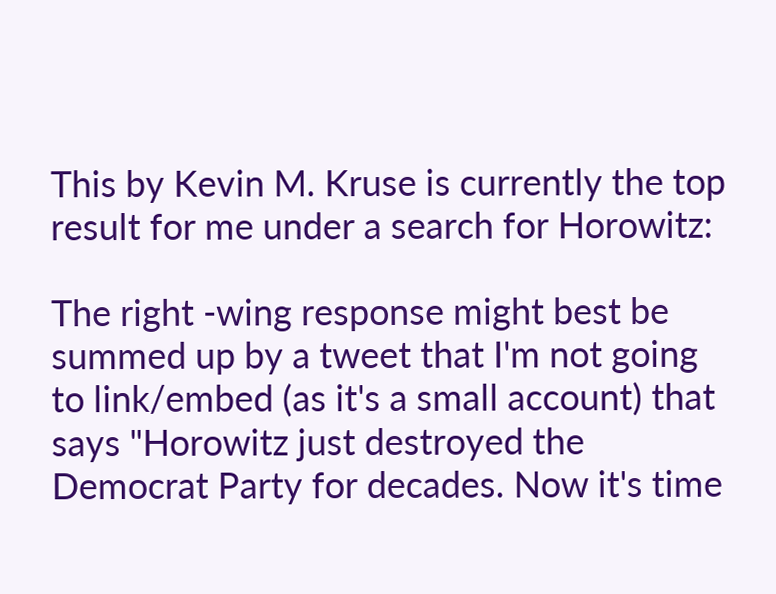This by Kevin M. Kruse is currently the top result for me under a search for Horowitz:

The right -wing response might best be summed up by a tweet that I'm not going to link/embed (as it's a small account) that says "Horowitz just destroyed the Democrat Party for decades. Now it's time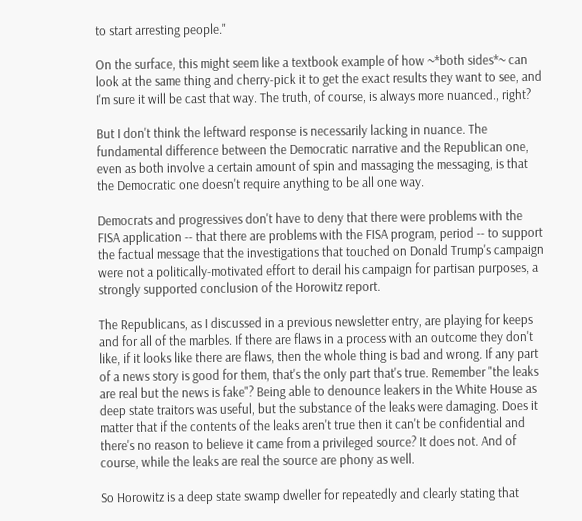to start arresting people."

On the surface, this might seem like a textbook example of how ~*both sides*~ can look at the same thing and cherry-pick it to get the exact results they want to see, and I'm sure it will be cast that way. The truth, of course, is always more nuanced., right?

But I don't think the leftward response is necessarily lacking in nuance. The fundamental difference between the Democratic narrative and the Republican one, even as both involve a certain amount of spin and massaging the messaging, is that the Democratic one doesn't require anything to be all one way.

Democrats and progressives don't have to deny that there were problems with the FISA application -- that there are problems with the FISA program, period -- to support the factual message that the investigations that touched on Donald Trump's campaign were not a politically-motivated effort to derail his campaign for partisan purposes, a strongly supported conclusion of the Horowitz report.

The Republicans, as I discussed in a previous newsletter entry, are playing for keeps and for all of the marbles. If there are flaws in a process with an outcome they don't like, if it looks like there are flaws, then the whole thing is bad and wrong. If any part of a news story is good for them, that's the only part that's true. Remember "the leaks are real but the news is fake"? Being able to denounce leakers in the White House as deep state traitors was useful, but the substance of the leaks were damaging. Does it matter that if the contents of the leaks aren't true then it can't be confidential and there's no reason to believe it came from a privileged source? It does not. And of course, while the leaks are real the source are phony as well.

So Horowitz is a deep state swamp dweller for repeatedly and clearly stating that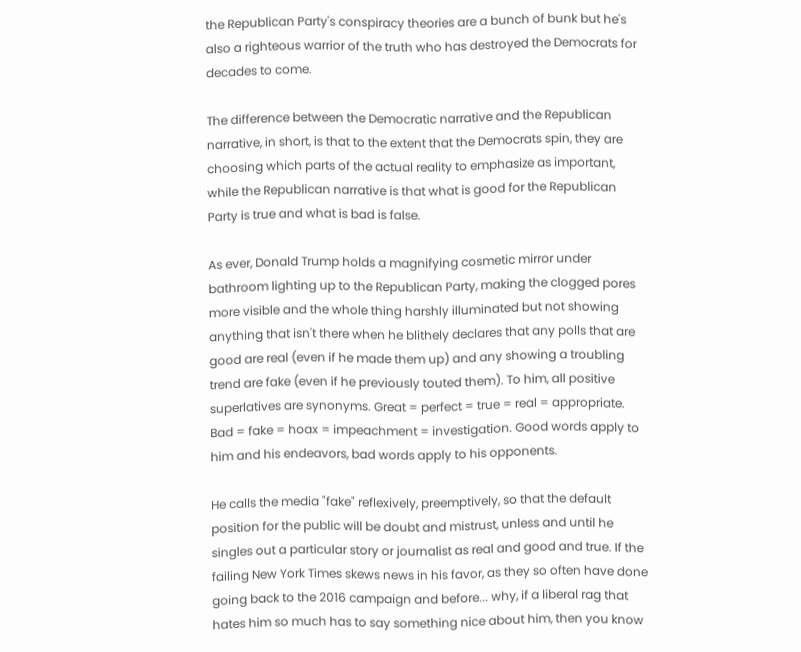the Republican Party's conspiracy theories are a bunch of bunk but he's also a righteous warrior of the truth who has destroyed the Democrats for decades to come.

The difference between the Democratic narrative and the Republican narrative, in short, is that to the extent that the Democrats spin, they are choosing which parts of the actual reality to emphasize as important, while the Republican narrative is that what is good for the Republican Party is true and what is bad is false.

As ever, Donald Trump holds a magnifying cosmetic mirror under bathroom lighting up to the Republican Party, making the clogged pores more visible and the whole thing harshly illuminated but not showing anything that isn't there when he blithely declares that any polls that are good are real (even if he made them up) and any showing a troubling trend are fake (even if he previously touted them). To him, all positive superlatives are synonyms. Great = perfect = true = real = appropriate. Bad = fake = hoax = impeachment = investigation. Good words apply to him and his endeavors, bad words apply to his opponents.

He calls the media "fake" reflexively, preemptively, so that the default position for the public will be doubt and mistrust, unless and until he singles out a particular story or journalist as real and good and true. If the failing New York Times skews news in his favor, as they so often have done going back to the 2016 campaign and before... why, if a liberal rag that hates him so much has to say something nice about him, then you know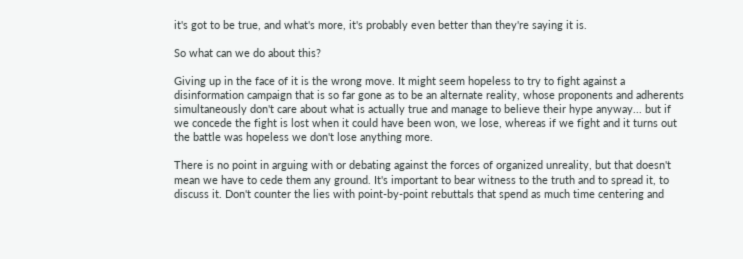it's got to be true, and what's more, it's probably even better than they're saying it is.

So what can we do about this?

Giving up in the face of it is the wrong move. It might seem hopeless to try to fight against a disinformation campaign that is so far gone as to be an alternate reality, whose proponents and adherents simultaneously don't care about what is actually true and manage to believe their hype anyway... but if we concede the fight is lost when it could have been won, we lose, whereas if we fight and it turns out the battle was hopeless we don't lose anything more.

There is no point in arguing with or debating against the forces of organized unreality, but that doesn't mean we have to cede them any ground. It's important to bear witness to the truth and to spread it, to discuss it. Don't counter the lies with point-by-point rebuttals that spend as much time centering and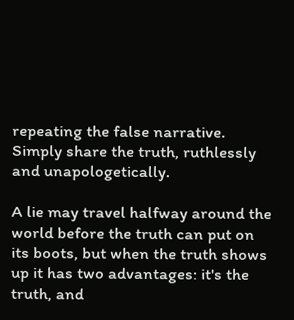repeating the false narrative. Simply share the truth, ruthlessly and unapologetically.

A lie may travel halfway around the world before the truth can put on its boots, but when the truth shows up it has two advantages: it's the truth, and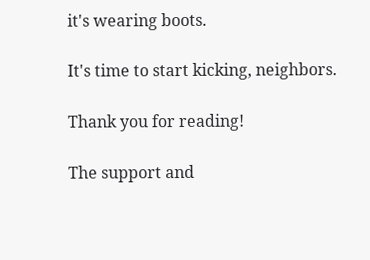it's wearing boots.

It's time to start kicking, neighbors.

Thank you for reading!

The support and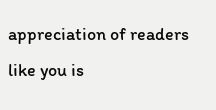appreciation of readers like you is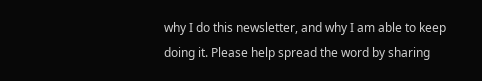why I do this newsletter, and why I am able to keep doing it. Please help spread the word by sharing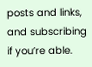posts and links, and subscribing if you’re able.